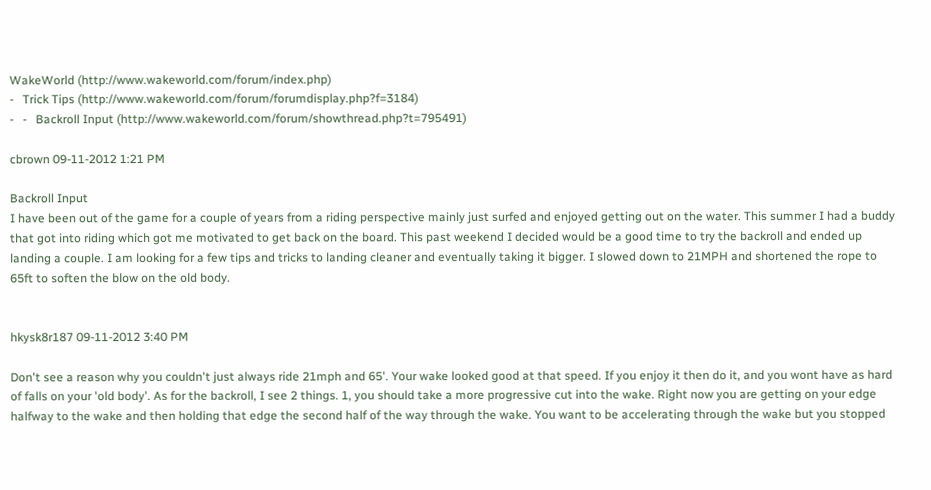WakeWorld (http://www.wakeworld.com/forum/index.php)
-   Trick Tips (http://www.wakeworld.com/forum/forumdisplay.php?f=3184)
-   -   Backroll Input (http://www.wakeworld.com/forum/showthread.php?t=795491)

cbrown 09-11-2012 1:21 PM

Backroll Input
I have been out of the game for a couple of years from a riding perspective mainly just surfed and enjoyed getting out on the water. This summer I had a buddy that got into riding which got me motivated to get back on the board. This past weekend I decided would be a good time to try the backroll and ended up landing a couple. I am looking for a few tips and tricks to landing cleaner and eventually taking it bigger. I slowed down to 21MPH and shortened the rope to 65ft to soften the blow on the old body.


hkysk8r187 09-11-2012 3:40 PM

Don't see a reason why you couldn't just always ride 21mph and 65'. Your wake looked good at that speed. If you enjoy it then do it, and you wont have as hard of falls on your 'old body'. As for the backroll, I see 2 things. 1, you should take a more progressive cut into the wake. Right now you are getting on your edge halfway to the wake and then holding that edge the second half of the way through the wake. You want to be accelerating through the wake but you stopped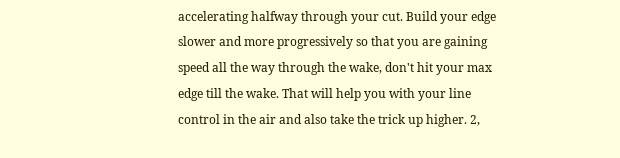accelerating halfway through your cut. Build your edge slower and more progressively so that you are gaining speed all the way through the wake, don't hit your max edge till the wake. That will help you with your line control in the air and also take the trick up higher. 2,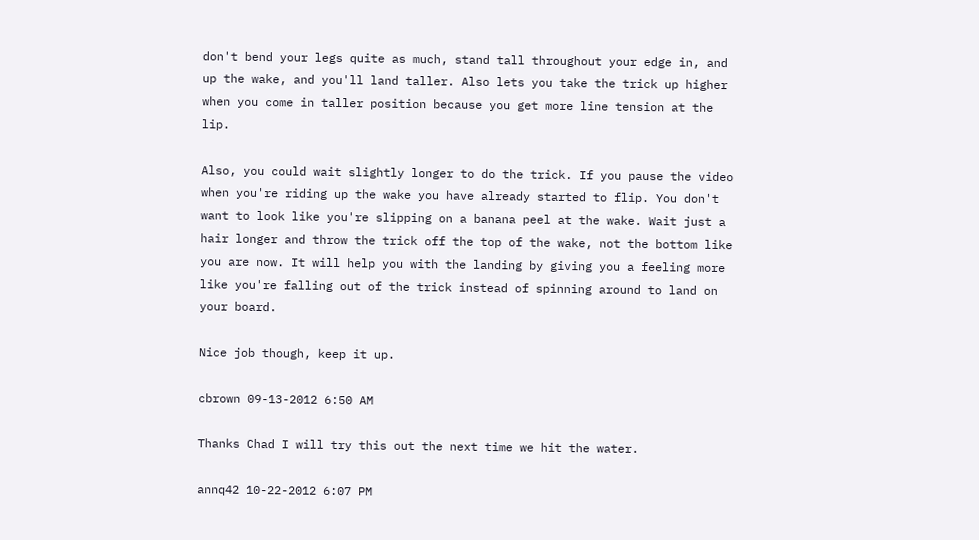don't bend your legs quite as much, stand tall throughout your edge in, and up the wake, and you'll land taller. Also lets you take the trick up higher when you come in taller position because you get more line tension at the lip.

Also, you could wait slightly longer to do the trick. If you pause the video when you're riding up the wake you have already started to flip. You don't want to look like you're slipping on a banana peel at the wake. Wait just a hair longer and throw the trick off the top of the wake, not the bottom like you are now. It will help you with the landing by giving you a feeling more like you're falling out of the trick instead of spinning around to land on your board.

Nice job though, keep it up.

cbrown 09-13-2012 6:50 AM

Thanks Chad I will try this out the next time we hit the water.

annq42 10-22-2012 6:07 PM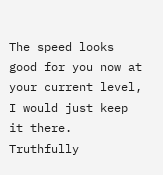The speed looks good for you now at your current level, I would just keep it there. Truthfully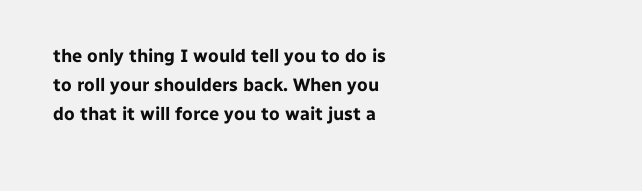the only thing I would tell you to do is to roll your shoulders back. When you do that it will force you to wait just a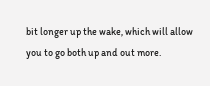bit longer up the wake, which will allow you to go both up and out more.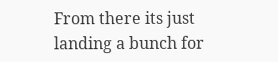From there its just landing a bunch for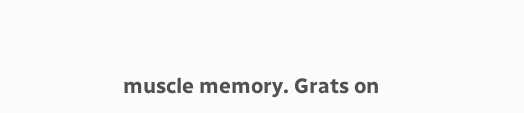muscle memory. Grats on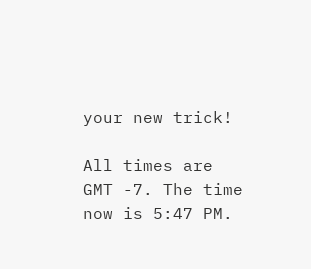your new trick!

All times are GMT -7. The time now is 5:47 PM.